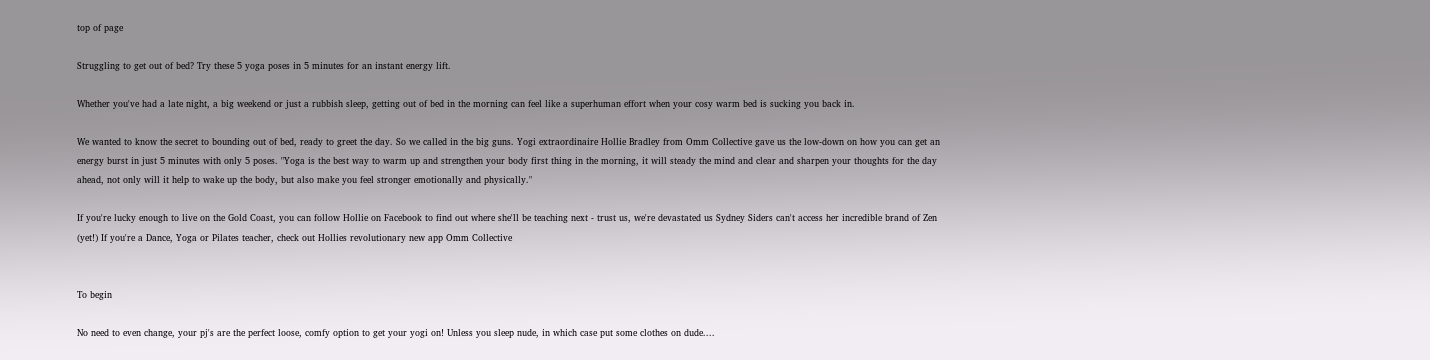top of page

Struggling to get out of bed? Try these 5 yoga poses in 5 minutes for an instant energy lift.

Whether you've had a late night, a big weekend or just a rubbish sleep, getting out of bed in the morning can feel like a superhuman effort when your cosy warm bed is sucking you back in.

We wanted to know the secret to bounding out of bed, ready to greet the day. So we called in the big guns. Yogi extraordinaire Hollie Bradley from Omm Collective gave us the low-down on how you can get an energy burst in just 5 minutes with only 5 poses. "Yoga is the best way to warm up and strengthen your body first thing in the morning, it will steady the mind and clear and sharpen your thoughts for the day ahead, not only will it help to wake up the body, but also make you feel stronger emotionally and physically."

If you're lucky enough to live on the Gold Coast, you can follow Hollie on Facebook to find out where she'll be teaching next - trust us, we're devastated us Sydney Siders can't access her incredible brand of Zen (yet!) If you're a Dance, Yoga or Pilates teacher, check out Hollies revolutionary new app Omm Collective


To begin

No need to even change, your pj's are the perfect loose, comfy option to get your yogi on! Unless you sleep nude, in which case put some clothes on dude....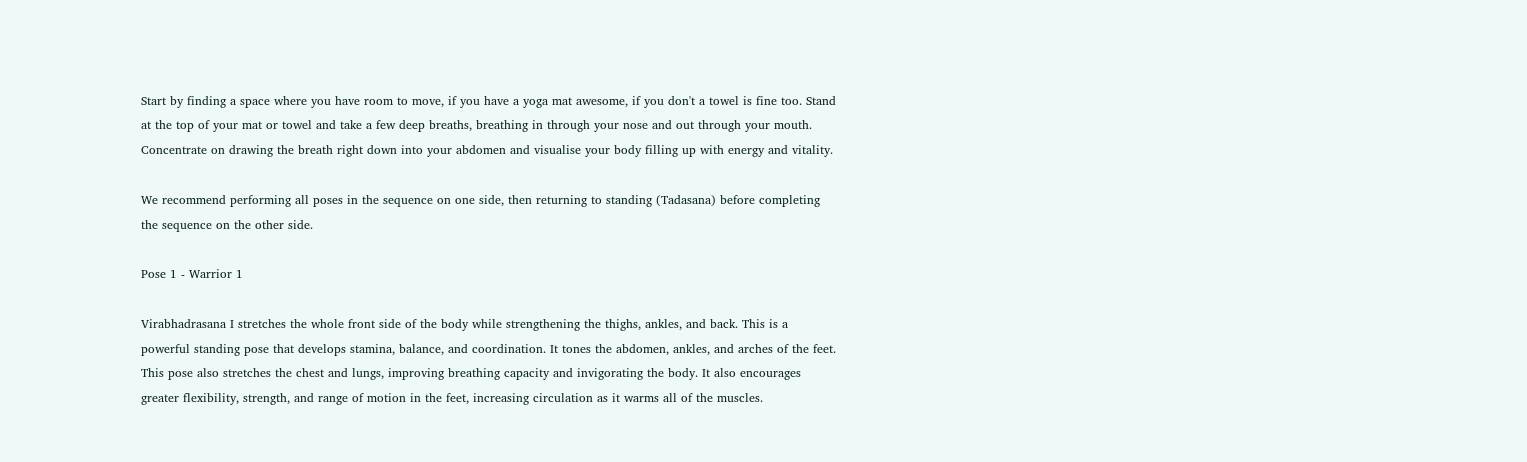Start by finding a space where you have room to move, if you have a yoga mat awesome, if you don't a towel is fine too. Stand at the top of your mat or towel and take a few deep breaths, breathing in through your nose and out through your mouth. Concentrate on drawing the breath right down into your abdomen and visualise your body filling up with energy and vitality.

We recommend performing all poses in the sequence on one side, then returning to standing (Tadasana) before completing the sequence on the other side.

Pose 1 - Warrior 1

Virabhadrasana I stretches the whole front side of the body while strengthening the thighs, ankles, and back. This is a powerful standing pose that develops stamina, balance, and coordination. It tones the abdomen, ankles, and arches of the feet. This pose also stretches the chest and lungs, improving breathing capacity and invigorating the body. It also encourages greater flexibility, strength, and range of motion in the feet, increasing circulation as it warms all of the muscles.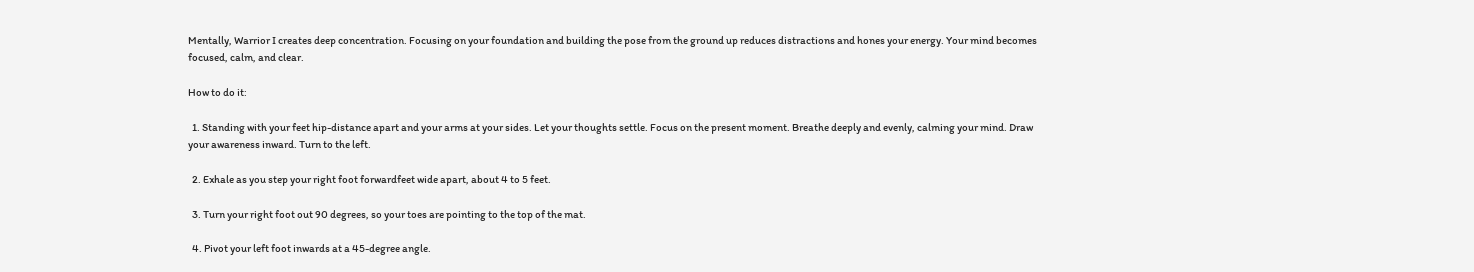Mentally, Warrior I creates deep concentration. Focusing on your foundation and building the pose from the ground up reduces distractions and hones your energy. Your mind becomes focused, calm, and clear.

How to do it:

  1. Standing with your feet hip-distance apart and your arms at your sides. Let your thoughts settle. Focus on the present moment. Breathe deeply and evenly, calming your mind. Draw your awareness inward. Turn to the left.

  2. Exhale as you step your right foot forwardfeet wide apart, about 4 to 5 feet.

  3. Turn your right foot out 90 degrees, so your toes are pointing to the top of the mat.

  4. Pivot your left foot inwards at a 45-degree angle.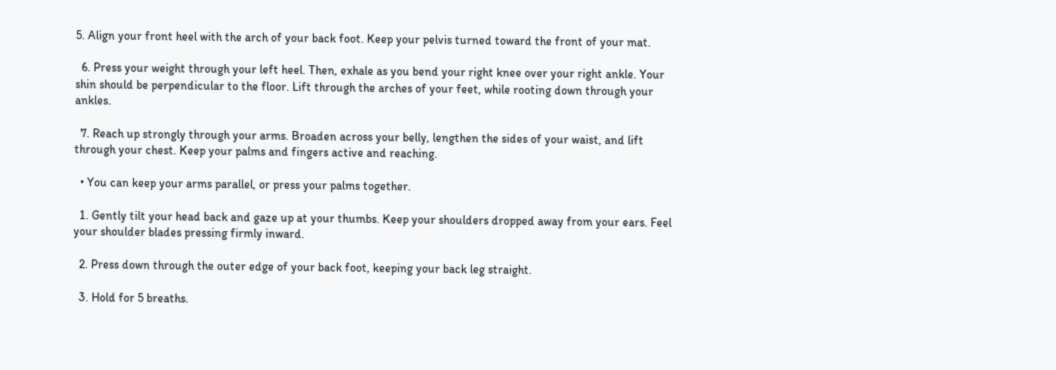5. Align your front heel with the arch of your back foot. Keep your pelvis turned toward the front of your mat.

  6. Press your weight through your left heel. Then, exhale as you bend your right knee over your right ankle. Your shin should be perpendicular to the floor. Lift through the arches of your feet, while rooting down through your ankles.

  7. Reach up strongly through your arms. Broaden across your belly, lengthen the sides of your waist, and lift through your chest. Keep your palms and fingers active and reaching.

  • You can keep your arms parallel, or press your palms together.

  1. Gently tilt your head back and gaze up at your thumbs. Keep your shoulders dropped away from your ears. Feel your shoulder blades pressing firmly inward.

  2. Press down through the outer edge of your back foot, keeping your back leg straight.

  3. Hold for 5 breaths.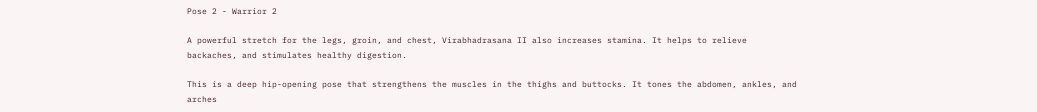Pose 2 - Warrior 2

A powerful stretch for the legs, groin, and chest, Virabhadrasana II also increases stamina. It helps to relieve backaches, and stimulates healthy digestion.

This is a deep hip-opening pose that strengthens the muscles in the thighs and buttocks. It tones the abdomen, ankles, and arches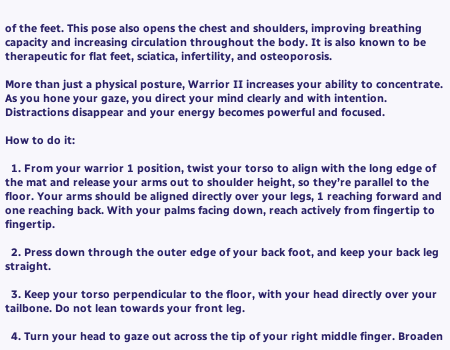of the feet. This pose also opens the chest and shoulders, improving breathing capacity and increasing circulation throughout the body. It is also known to be therapeutic for flat feet, sciatica, infertility, and osteoporosis.

More than just a physical posture, Warrior II increases your ability to concentrate. As you hone your gaze, you direct your mind clearly and with intention. Distractions disappear and your energy becomes powerful and focused.

How to do it:

  1. From your warrior 1 position, twist your torso to align with the long edge of the mat and release your arms out to shoulder height, so they’re parallel to the floor. Your arms should be aligned directly over your legs, 1 reaching forward and one reaching back. With your palms facing down, reach actively from fingertip to fingertip.

  2. Press down through the outer edge of your back foot, and keep your back leg straight.

  3. Keep your torso perpendicular to the floor, with your head directly over your tailbone. Do not lean towards your front leg.

  4. Turn your head to gaze out across the tip of your right middle finger. Broaden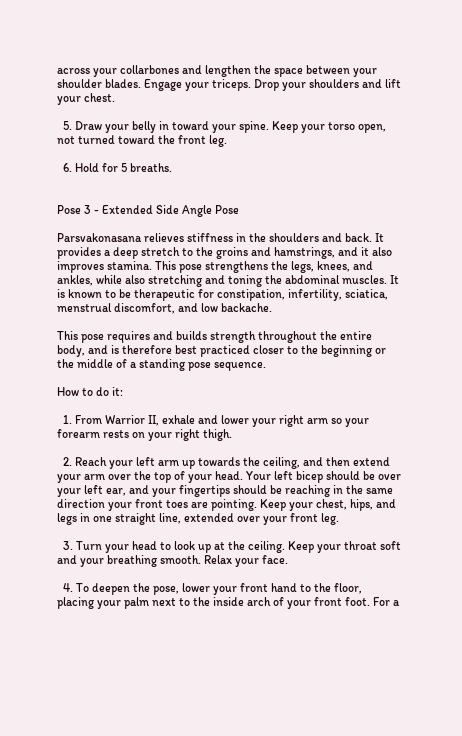across your collarbones and lengthen the space between your shoulder blades. Engage your triceps. Drop your shoulders and lift your chest.

  5. Draw your belly in toward your spine. Keep your torso open, not turned toward the front leg.

  6. Hold for 5 breaths.


Pose 3 - Extended Side Angle Pose

Parsvakonasana relieves stiffness in the shoulders and back. It provides a deep stretch to the groins and hamstrings, and it also improves stamina. This pose strengthens the legs, knees, and ankles, while also stretching and toning the abdominal muscles. It is known to be therapeutic for constipation, infertility, sciatica, menstrual discomfort, and low backache.

This pose requires and builds strength throughout the entire body, and is therefore best practiced closer to the beginning or the middle of a standing pose sequence.

How to do it:

  1. From Warrior II, exhale and lower your right arm so your forearm rests on your right thigh.

  2. Reach your left arm up towards the ceiling, and then extend your arm over the top of your head. Your left bicep should be over your left ear, and your fingertips should be reaching in the same direction your front toes are pointing. Keep your chest, hips, and legs in one straight line, extended over your front leg.

  3. Turn your head to look up at the ceiling. Keep your throat soft and your breathing smooth. Relax your face.

  4. To deepen the pose, lower your front hand to the floor, placing your palm next to the inside arch of your front foot. For a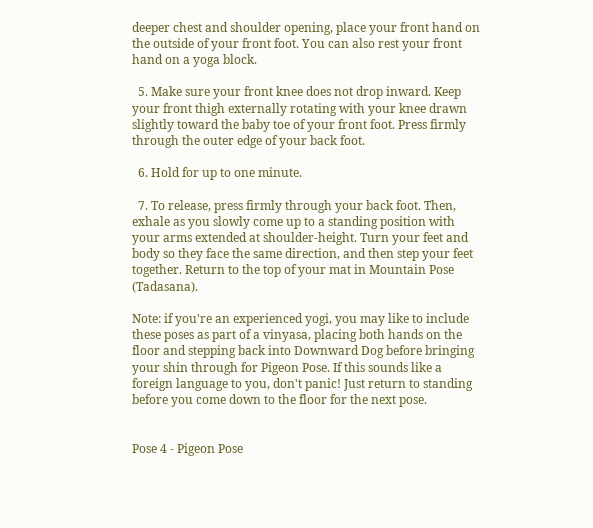deeper chest and shoulder opening, place your front hand on the outside of your front foot. You can also rest your front hand on a yoga block.

  5. Make sure your front knee does not drop inward. Keep your front thigh externally rotating with your knee drawn slightly toward the baby toe of your front foot. Press firmly through the outer edge of your back foot.

  6. Hold for up to one minute.

  7. To release, press firmly through your back foot. Then, exhale as you slowly come up to a standing position with your arms extended at shoulder-height. Turn your feet and body so they face the same direction, and then step your feet together. Return to the top of your mat in Mountain Pose (Tadasana).

Note: if you're an experienced yogi, you may like to include these poses as part of a vinyasa, placing both hands on the floor and stepping back into Downward Dog before bringing your shin through for Pigeon Pose. If this sounds like a foreign language to you, don't panic! Just return to standing before you come down to the floor for the next pose.


Pose 4 - Pigeon Pose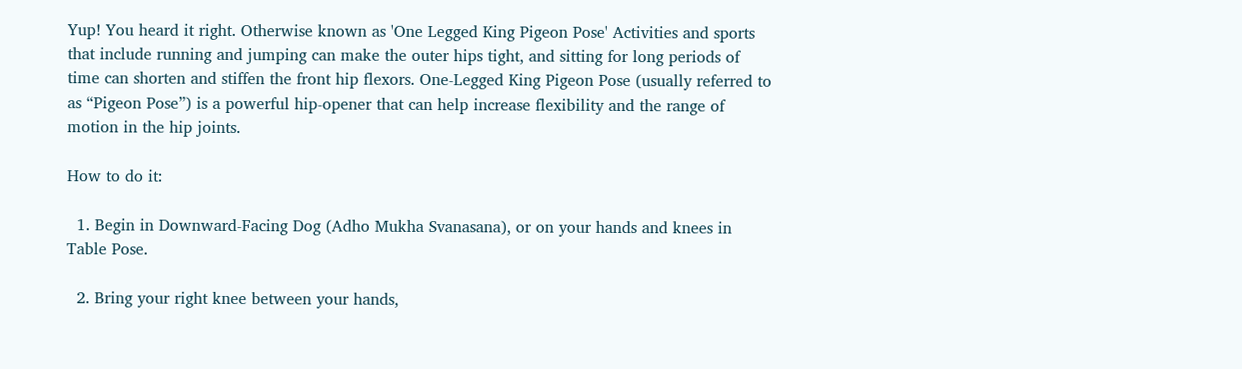Yup! You heard it right. Otherwise known as 'One Legged King Pigeon Pose' Activities and sports that include running and jumping can make the outer hips tight, and sitting for long periods of time can shorten and stiffen the front hip flexors. One-Legged King Pigeon Pose (usually referred to as “Pigeon Pose”) is a powerful hip-opener that can help increase flexibility and the range of motion in the hip joints.

How to do it:

  1. Begin in Downward-Facing Dog (Adho Mukha Svanasana), or on your hands and knees in Table Pose.

  2. Bring your right knee between your hands,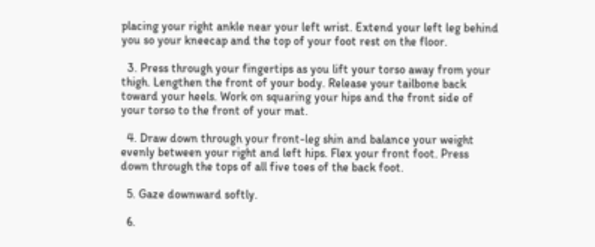placing your right ankle near your left wrist. Extend your left leg behind you so your kneecap and the top of your foot rest on the floor.

  3. Press through your fingertips as you lift your torso away from your thigh. Lengthen the front of your body. Release your tailbone back toward your heels. Work on squaring your hips and the front side of your torso to the front of your mat.

  4. Draw down through your front-leg shin and balance your weight evenly between your right and left hips. Flex your front foot. Press down through the tops of all five toes of the back foot.

  5. Gaze downward softly.

  6.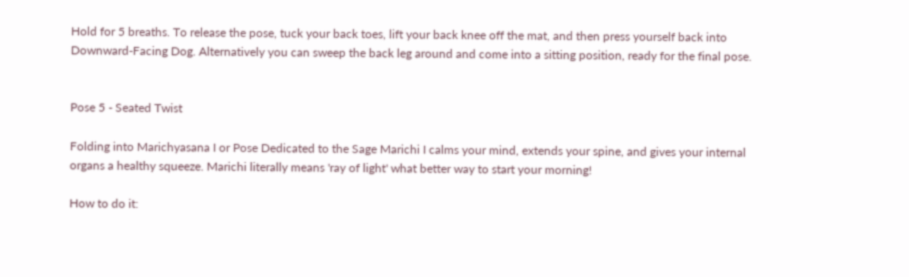Hold for 5 breaths. To release the pose, tuck your back toes, lift your back knee off the mat, and then press yourself back into Downward-Facing Dog. Alternatively you can sweep the back leg around and come into a sitting position, ready for the final pose.


Pose 5 - Seated Twist

Folding into Marichyasana I or Pose Dedicated to the Sage Marichi I calms your mind, extends your spine, and gives your internal organs a healthy squeeze. Marichi literally means 'ray of light' what better way to start your morning!

How to do it: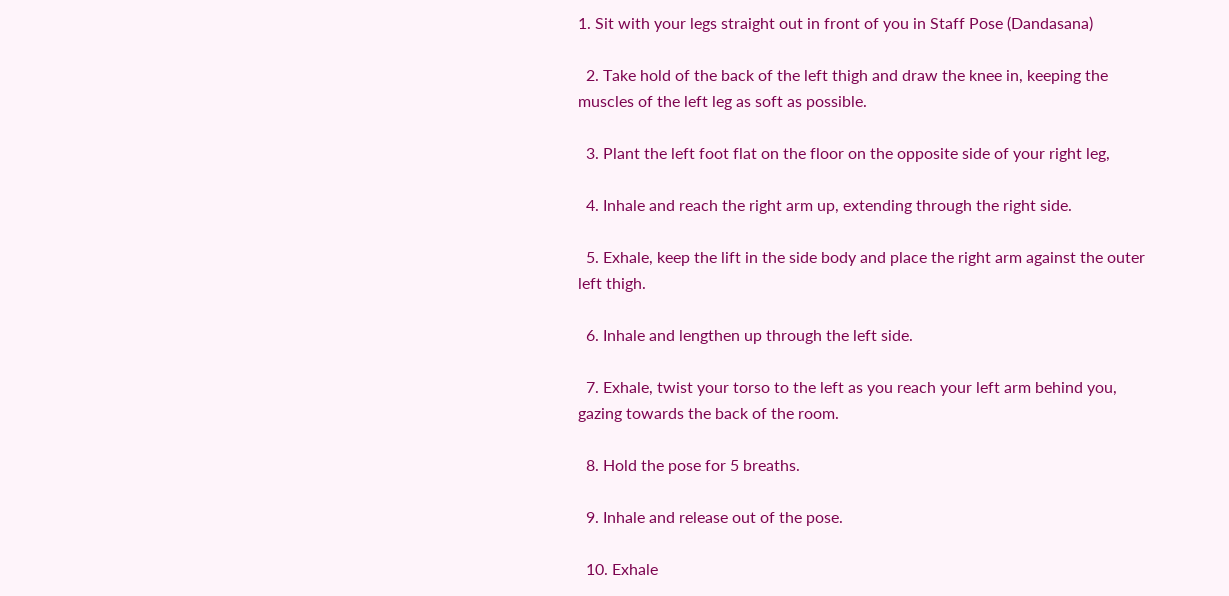1. Sit with your legs straight out in front of you in Staff Pose (Dandasana)

  2. Take hold of the back of the left thigh and draw the knee in, keeping the muscles of the left leg as soft as possible.

  3. Plant the left foot flat on the floor on the opposite side of your right leg,

  4. Inhale and reach the right arm up, extending through the right side.

  5. Exhale, keep the lift in the side body and place the right arm against the outer left thigh.

  6. Inhale and lengthen up through the left side.

  7. Exhale, twist your torso to the left as you reach your left arm behind you, gazing towards the back of the room.

  8. Hold the pose for 5 breaths.

  9. Inhale and release out of the pose.

  10. Exhale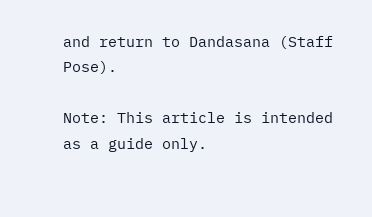and return to Dandasana (Staff Pose).

Note: This article is intended as a guide only.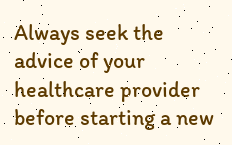Always seek the advice of your healthcare provider before starting a new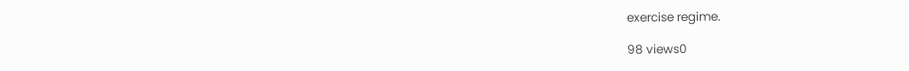exercise regime.

98 views0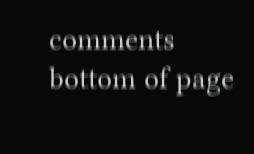comments
bottom of page